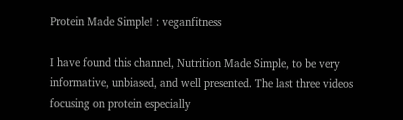Protein Made Simple! : veganfitness

I have found this channel, Nutrition Made Simple, to be very informative, unbiased, and well presented. The last three videos focusing on protein especially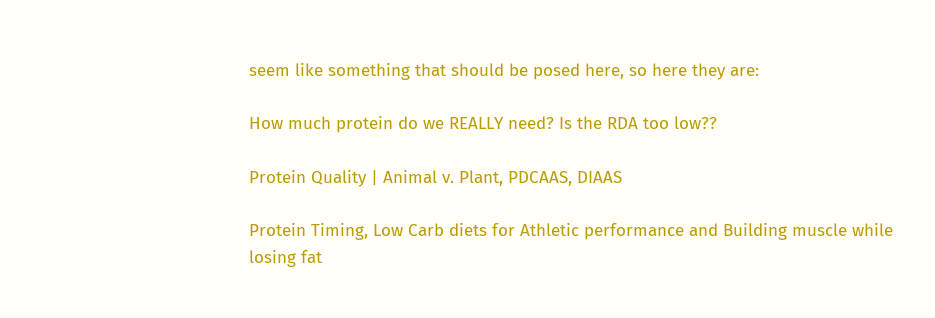seem like something that should be posed here, so here they are:

How much protein do we REALLY need? Is the RDA too low??

Protein Quality | Animal v. Plant, PDCAAS, DIAAS

Protein Timing, Low Carb diets for Athletic performance and Building muscle while losing fat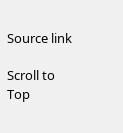Source link

Scroll to Top